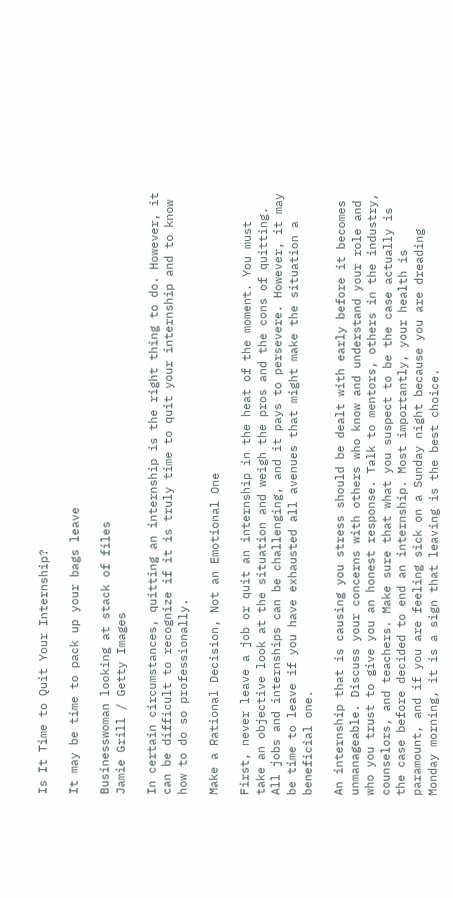Is It Time to Quit Your Internship?

It may be time to pack up your bags leave

Businesswoman looking at stack of files
Jamie Grill / Getty Images

In certain circumstances, quitting an internship is the right thing to do. However, it can be difficult to recognize if it is truly time to quit your internship and to know how to do so professionally.

Make a Rational Decision, Not an Emotional One

First, never leave a job or quit an internship in the heat of the moment. You must take an objective look at the situation and weigh the pros and the cons of quitting. All jobs and internships can be challenging, and it pays to persevere. However, it may be time to leave if you have exhausted all avenues that might make the situation a beneficial one.

An internship that is causing you stress should be dealt with early before it becomes unmanageable. Discuss your concerns with others who know and understand your role and who you trust to give you an honest response. Talk to mentors, others in the industry, counselors, and teachers. Make sure that what you suspect to be the case actually is the case before decided to end an internship. Most importantly, your health is paramount, and if you are feeling sick on a Sunday night because you are dreading Monday morning, it is a sign that leaving is the best choice.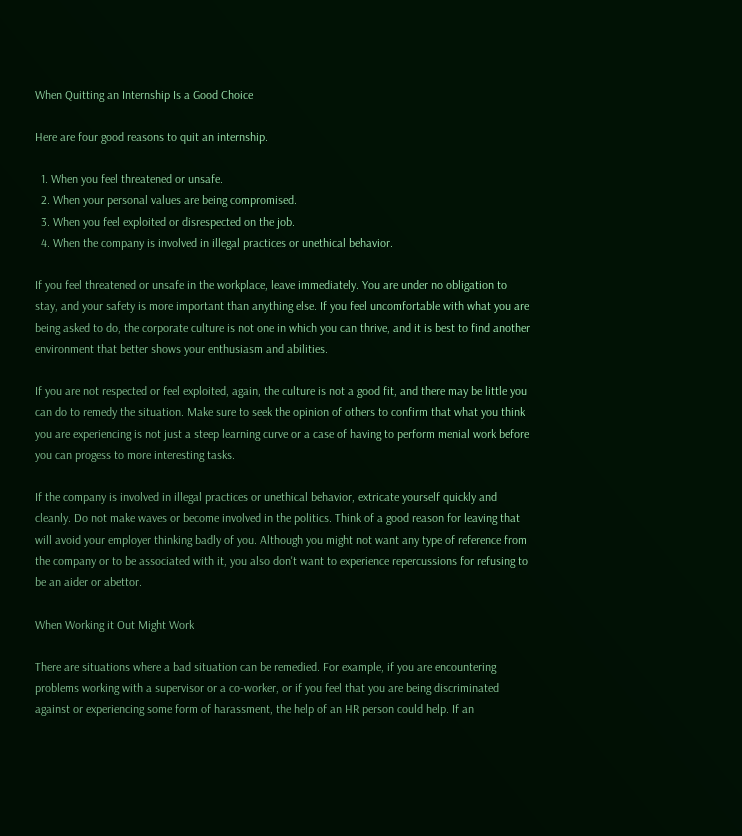When Quitting an Internship Is a Good Choice

Here are four good reasons to quit an internship.

  1. When you feel threatened or unsafe.
  2. When your personal values are being compromised.
  3. When you feel exploited or disrespected on the job.
  4. When the company is involved in illegal practices or unethical behavior.

If you feel threatened or unsafe in the workplace, leave immediately. You are under no obligation to stay, and your safety is more important than anything else. If you feel uncomfortable with what you are being asked to do, the corporate culture is not one in which you can thrive, and it is best to find another environment that better shows your enthusiasm and abilities.

If you are not respected or feel exploited, again, the culture is not a good fit, and there may be little you can do to remedy the situation. Make sure to seek the opinion of others to confirm that what you think you are experiencing is not just a steep learning curve or a case of having to perform menial work before you can progess to more interesting tasks.

If the company is involved in illegal practices or unethical behavior, extricate yourself quickly and cleanly. Do not make waves or become involved in the politics. Think of a good reason for leaving that will avoid your employer thinking badly of you. Although you might not want any type of reference from the company or to be associated with it, you also don't want to experience repercussions for refusing to be an aider or abettor.

When Working it Out Might Work

There are situations where a bad situation can be remedied. For example, if you are encountering problems working with a supervisor or a co-worker, or if you feel that you are being discriminated against or experiencing some form of harassment, the help of an HR person could help. If an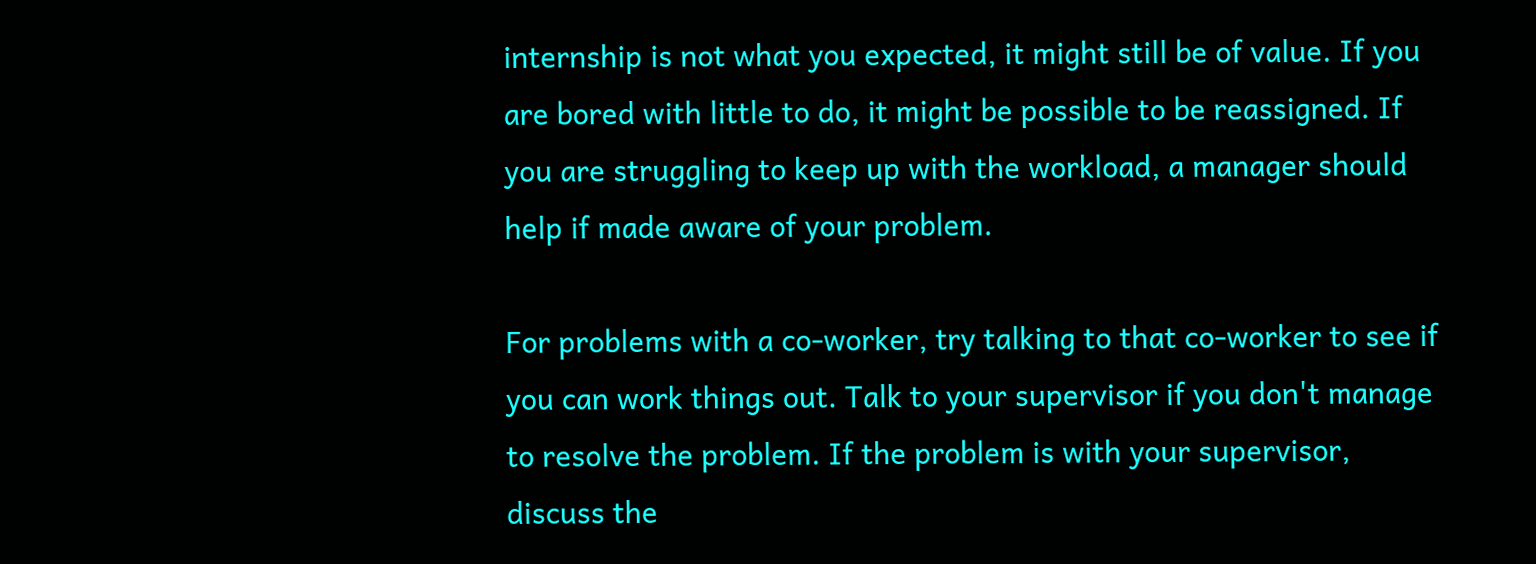internship is not what you expected, it might still be of value. If you are bored with little to do, it might be possible to be reassigned. If you are struggling to keep up with the workload, a manager should help if made aware of your problem.

For problems with a co-worker, try talking to that co-worker to see if you can work things out. Talk to your supervisor if you don't manage to resolve the problem. If the problem is with your supervisor, discuss the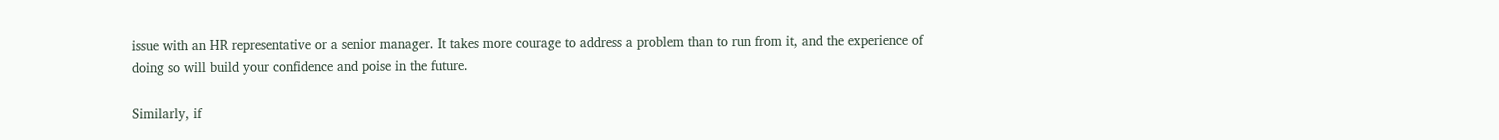issue with an HR representative or a senior manager. It takes more courage to address a problem than to run from it, and the experience of doing so will build your confidence and poise in the future.

Similarly, if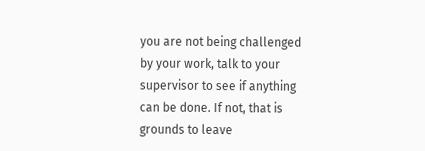you are not being challenged by your work, talk to your supervisor to see if anything can be done. If not, that is grounds to leave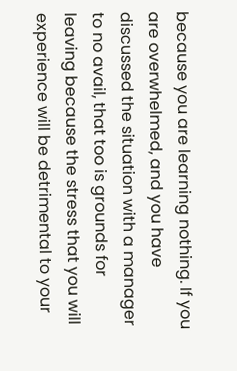because you are learning nothing. If you are overwhelmed, and you have discussed the situation with a manager to no avail, that too is grounds for leaving because the stress that you will experience will be detrimental to your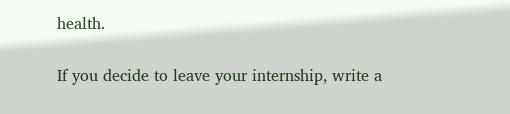health.

If you decide to leave your internship, write a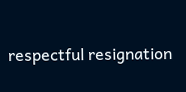respectful resignation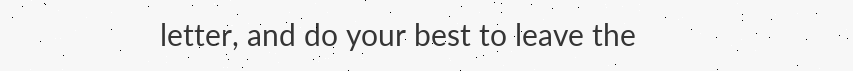letter, and do your best to leave the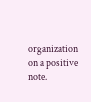organization on a positive note.